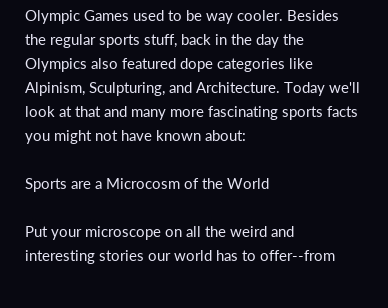Olympic Games used to be way cooler. Besides the regular sports stuff, back in the day the Olympics also featured dope categories like Alpinism, Sculpturing, and Architecture. Today we'll look at that and many more fascinating sports facts you might not have known about:

Sports are a Microcosm of the World

Put your microscope on all the weird and interesting stories our world has to offer--from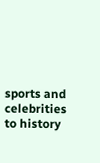sports and celebrities to history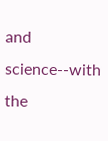and science--with the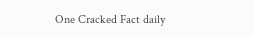One Cracked Fact daily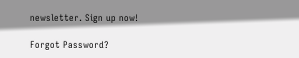newsletter. Sign up now!

Forgot Password?